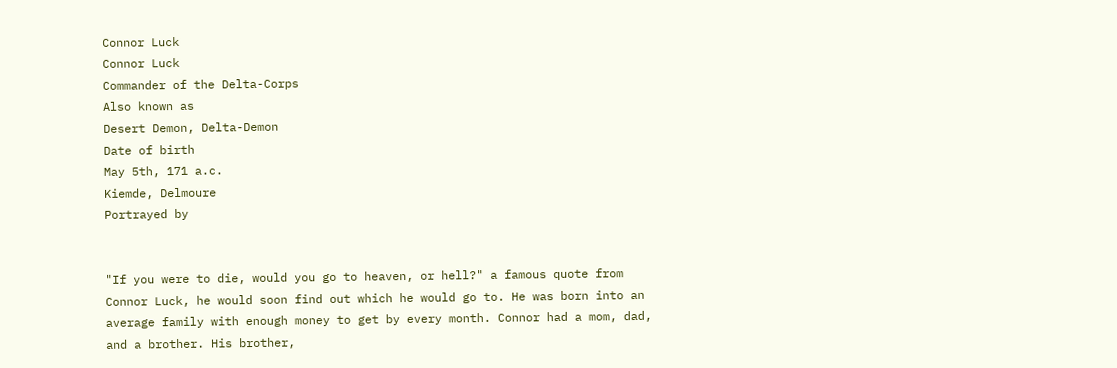Connor Luck
Connor Luck
Commander of the Delta-Corps
Also known as
Desert Demon, Delta-Demon
Date of birth
May 5th, 171 a.c.
Kiemde, Delmoure
Portrayed by


"If you were to die, would you go to heaven, or hell?" a famous quote from Connor Luck, he would soon find out which he would go to. He was born into an average family with enough money to get by every month. Connor had a mom, dad, and a brother. His brother,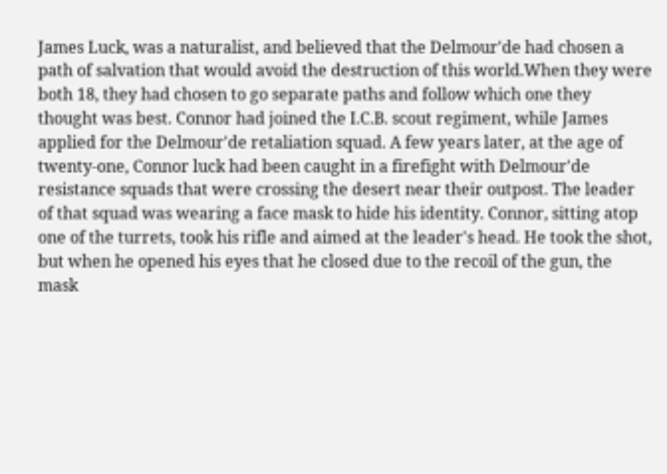James Luck, was a naturalist, and believed that the Delmour'de had chosen a path of salvation that would avoid the destruction of this world.When they were both 18, they had chosen to go separate paths and follow which one they thought was best. Connor had joined the I.C.B. scout regiment, while James applied for the Delmour'de retaliation squad. A few years later, at the age of twenty-one, Connor luck had been caught in a firefight with Delmour'de resistance squads that were crossing the desert near their outpost. The leader of that squad was wearing a face mask to hide his identity. Connor, sitting atop one of the turrets, took his rifle and aimed at the leader's head. He took the shot, but when he opened his eyes that he closed due to the recoil of the gun, the mask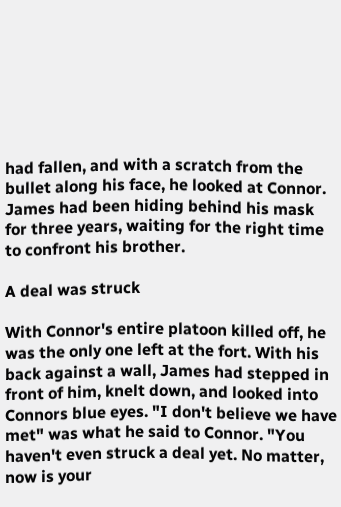had fallen, and with a scratch from the bullet along his face, he looked at Connor. James had been hiding behind his mask for three years, waiting for the right time to confront his brother.

A deal was struck

With Connor's entire platoon killed off, he was the only one left at the fort. With his back against a wall, James had stepped in front of him, knelt down, and looked into Connors blue eyes. "I don't believe we have met" was what he said to Connor. "You haven't even struck a deal yet. No matter, now is your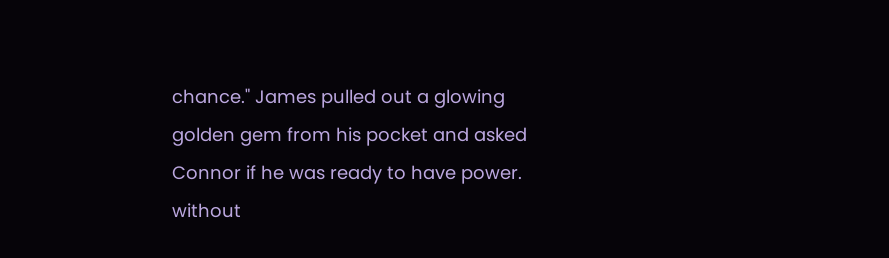chance." James pulled out a glowing golden gem from his pocket and asked Connor if he was ready to have power. without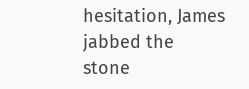hesitation, James jabbed the stone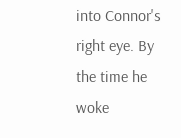into Connor's right eye. By the time he woke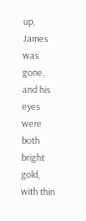up, James was gone, and his eyes were both bright gold, with thin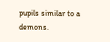pupils similar to a demons.